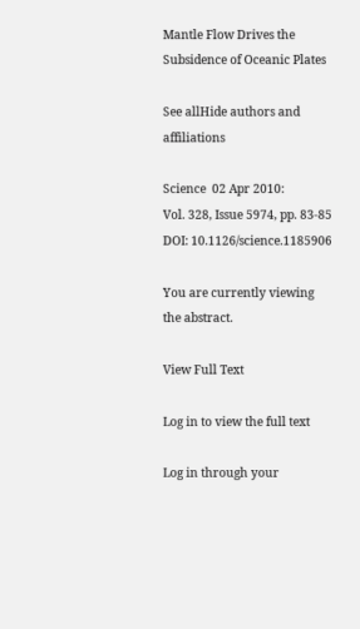Mantle Flow Drives the Subsidence of Oceanic Plates

See allHide authors and affiliations

Science  02 Apr 2010:
Vol. 328, Issue 5974, pp. 83-85
DOI: 10.1126/science.1185906

You are currently viewing the abstract.

View Full Text

Log in to view the full text

Log in through your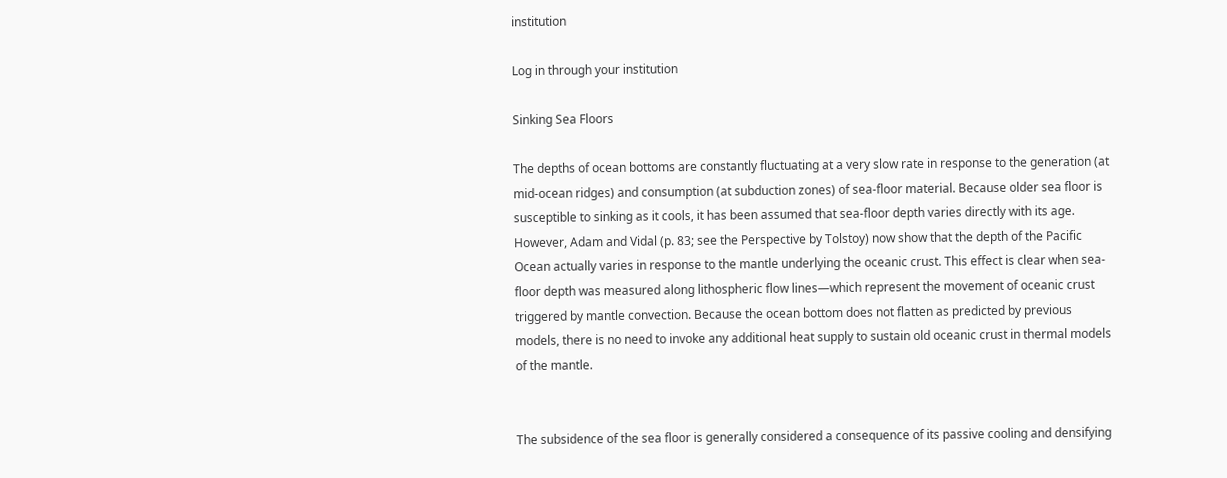institution

Log in through your institution

Sinking Sea Floors

The depths of ocean bottoms are constantly fluctuating at a very slow rate in response to the generation (at mid-ocean ridges) and consumption (at subduction zones) of sea-floor material. Because older sea floor is susceptible to sinking as it cools, it has been assumed that sea-floor depth varies directly with its age. However, Adam and Vidal (p. 83; see the Perspective by Tolstoy) now show that the depth of the Pacific Ocean actually varies in response to the mantle underlying the oceanic crust. This effect is clear when sea-floor depth was measured along lithospheric flow lines—which represent the movement of oceanic crust triggered by mantle convection. Because the ocean bottom does not flatten as predicted by previous models, there is no need to invoke any additional heat supply to sustain old oceanic crust in thermal models of the mantle.


The subsidence of the sea floor is generally considered a consequence of its passive cooling and densifying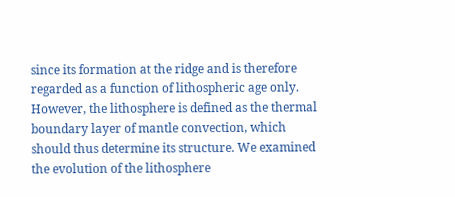since its formation at the ridge and is therefore regarded as a function of lithospheric age only. However, the lithosphere is defined as the thermal boundary layer of mantle convection, which should thus determine its structure. We examined the evolution of the lithosphere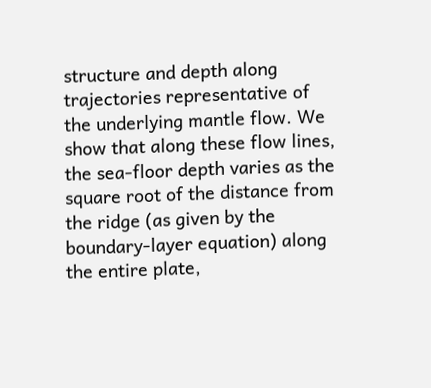structure and depth along trajectories representative of the underlying mantle flow. We show that along these flow lines, the sea-floor depth varies as the square root of the distance from the ridge (as given by the boundary-layer equation) along the entire plate,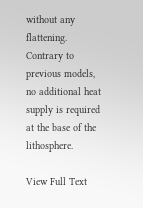without any flattening. Contrary to previous models, no additional heat supply is required at the base of the lithosphere.

View Full Text